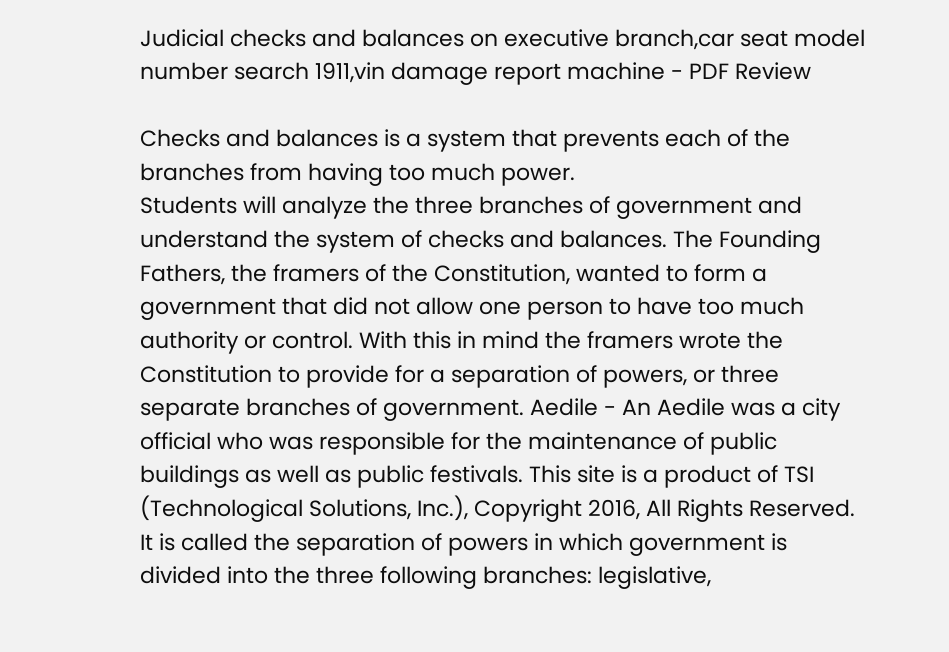Judicial checks and balances on executive branch,car seat model number search 1911,vin damage report machine - PDF Review

Checks and balances is a system that prevents each of the branches from having too much power.
Students will analyze the three branches of government and understand the system of checks and balances. The Founding Fathers, the framers of the Constitution, wanted to form a government that did not allow one person to have too much authority or control. With this in mind the framers wrote the Constitution to provide for a separation of powers, or three separate branches of government. Aedile - An Aedile was a city official who was responsible for the maintenance of public buildings as well as public festivals. This site is a product of TSI (Technological Solutions, Inc.), Copyright 2016, All Rights Reserved. It is called the separation of powers in which government is divided into the three following branches: legislative,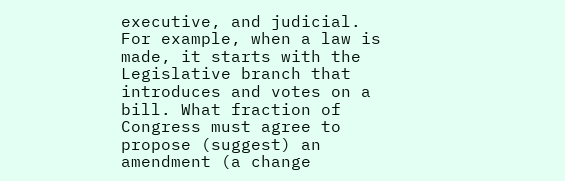executive, and judicial.
For example, when a law is made, it starts with the Legislative branch that introduces and votes on a bill. What fraction of Congress must agree to propose (suggest) an amendment (a change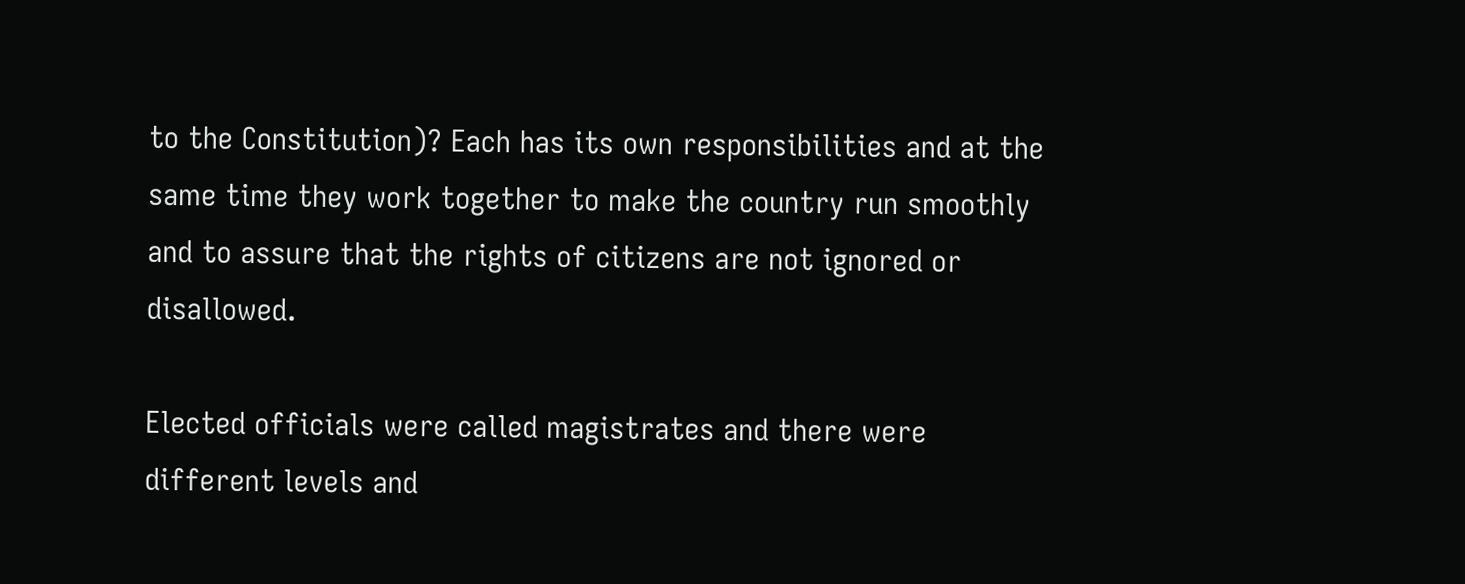to the Constitution)? Each has its own responsibilities and at the same time they work together to make the country run smoothly and to assure that the rights of citizens are not ignored or disallowed.

Elected officials were called magistrates and there were different levels and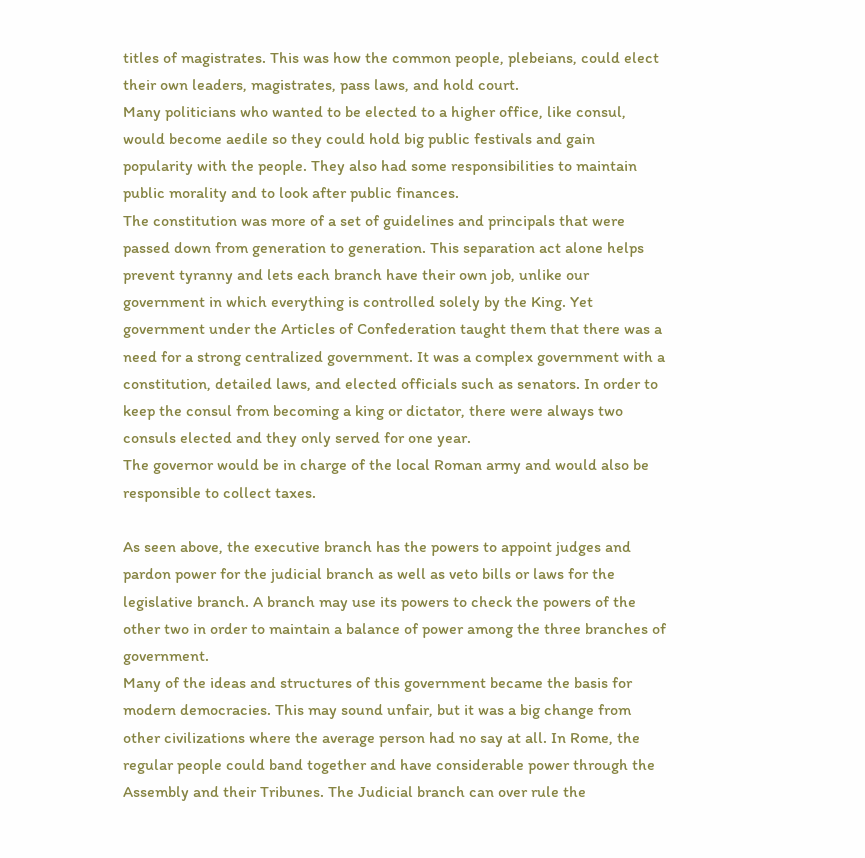titles of magistrates. This was how the common people, plebeians, could elect their own leaders, magistrates, pass laws, and hold court.
Many politicians who wanted to be elected to a higher office, like consul, would become aedile so they could hold big public festivals and gain popularity with the people. They also had some responsibilities to maintain public morality and to look after public finances.
The constitution was more of a set of guidelines and principals that were passed down from generation to generation. This separation act alone helps prevent tyranny and lets each branch have their own job, unlike our government in which everything is controlled solely by the King. Yet government under the Articles of Confederation taught them that there was a need for a strong centralized government. It was a complex government with a constitution, detailed laws, and elected officials such as senators. In order to keep the consul from becoming a king or dictator, there were always two consuls elected and they only served for one year.
The governor would be in charge of the local Roman army and would also be responsible to collect taxes.

As seen above, the executive branch has the powers to appoint judges and pardon power for the judicial branch as well as veto bills or laws for the legislative branch. A branch may use its powers to check the powers of the other two in order to maintain a balance of power among the three branches of government.
Many of the ideas and structures of this government became the basis for modern democracies. This may sound unfair, but it was a big change from other civilizations where the average person had no say at all. In Rome, the regular people could band together and have considerable power through the Assembly and their Tribunes. The Judicial branch can over rule the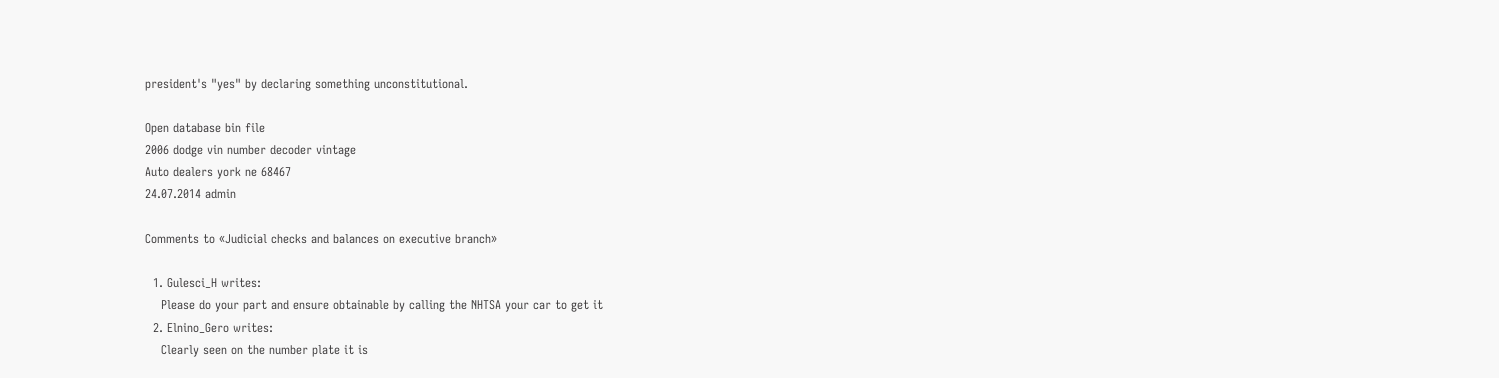president's "yes" by declaring something unconstitutional.

Open database bin file
2006 dodge vin number decoder vintage
Auto dealers york ne 68467
24.07.2014 admin

Comments to «Judicial checks and balances on executive branch»

  1. Gulesci_H writes:
    Please do your part and ensure obtainable by calling the NHTSA your car to get it
  2. Elnino_Gero writes:
    Clearly seen on the number plate it is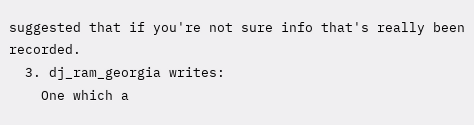suggested that if you're not sure info that's really been recorded.
  3. dj_ram_georgia writes:
    One which a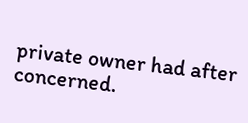private owner had after concerned.